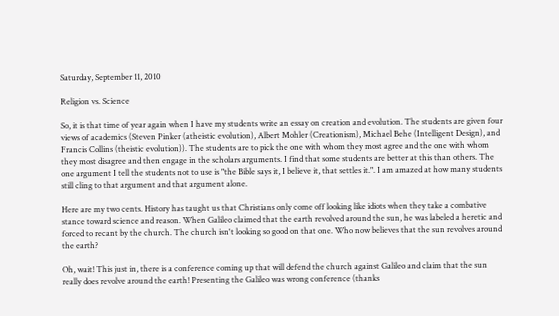Saturday, September 11, 2010

Religion vs. Science

So, it is that time of year again when I have my students write an essay on creation and evolution. The students are given four views of academics (Steven Pinker (atheistic evolution), Albert Mohler (Creationism), Michael Behe (Intelligent Design), and Francis Collins (theistic evolution)). The students are to pick the one with whom they most agree and the one with whom they most disagree and then engage in the scholars arguments. I find that some students are better at this than others. The one argument I tell the students not to use is "the Bible says it, I believe it, that settles it.". I am amazed at how many students still cling to that argument and that argument alone.

Here are my two cents. History has taught us that Christians only come off looking like idiots when they take a combative stance toward science and reason. When Galileo claimed that the earth revolved around the sun, he was labeled a heretic and forced to recant by the church. The church isn't looking so good on that one. Who now believes that the sun revolves around the earth?

Oh, wait! This just in, there is a conference coming up that will defend the church against Galileo and claim that the sun really does revolve around the earth! Presenting the Galileo was wrong conference (thanks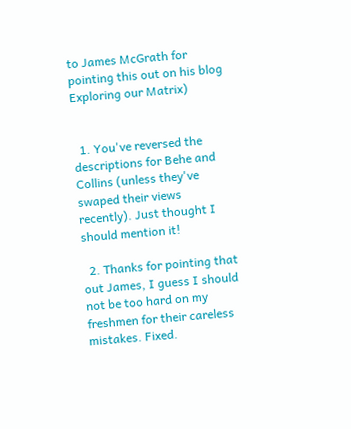to James McGrath for pointing this out on his blog Exploring our Matrix)


  1. You've reversed the descriptions for Behe and Collins (unless they've swaped their views recently). Just thought I should mention it!

  2. Thanks for pointing that out James, I guess I should not be too hard on my freshmen for their careless mistakes. Fixed.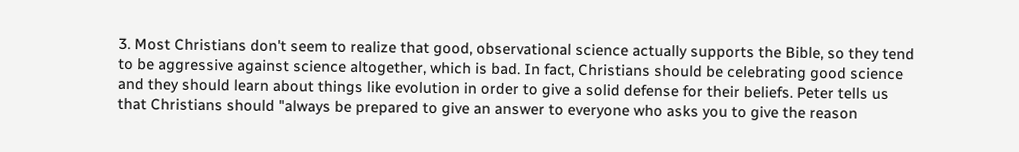3. Most Christians don't seem to realize that good, observational science actually supports the Bible, so they tend to be aggressive against science altogether, which is bad. In fact, Christians should be celebrating good science and they should learn about things like evolution in order to give a solid defense for their beliefs. Peter tells us that Christians should "always be prepared to give an answer to everyone who asks you to give the reason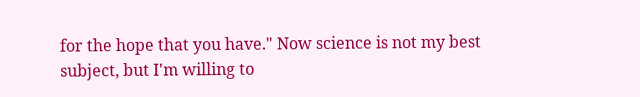for the hope that you have." Now science is not my best subject, but I'm willing to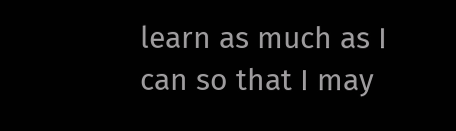learn as much as I can so that I may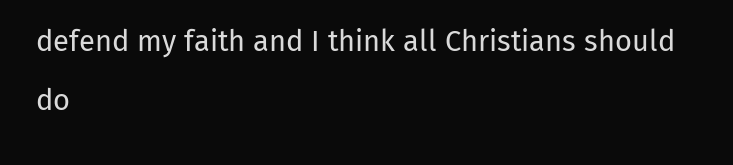defend my faith and I think all Christians should do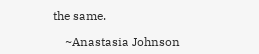the same.

    ~Anastasia Johnson